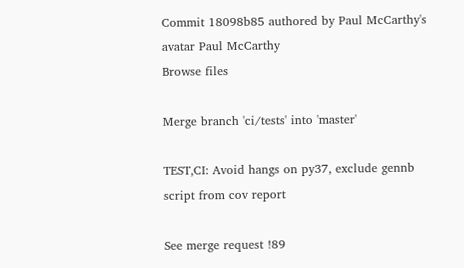Commit 18098b85 authored by Paul McCarthy's avatar Paul McCarthy
Browse files

Merge branch 'ci/tests' into 'master'

TEST,CI: Avoid hangs on py37, exclude gennb script from cov report

See merge request !89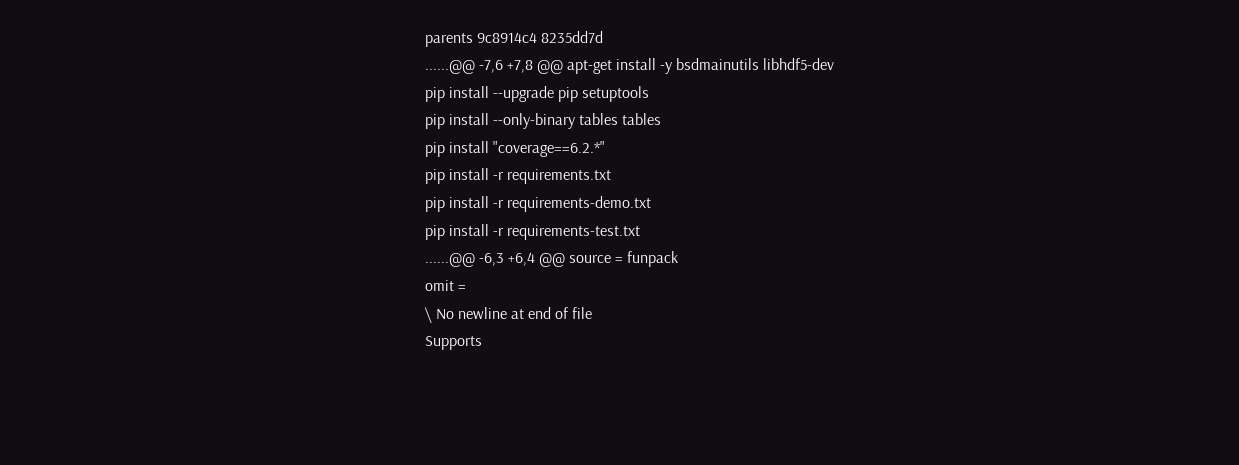parents 9c8914c4 8235dd7d
......@@ -7,6 +7,8 @@ apt-get install -y bsdmainutils libhdf5-dev
pip install --upgrade pip setuptools
pip install --only-binary tables tables
pip install "coverage==6.2.*"
pip install -r requirements.txt
pip install -r requirements-demo.txt
pip install -r requirements-test.txt
......@@ -6,3 +6,4 @@ source = funpack
omit =
\ No newline at end of file
Supports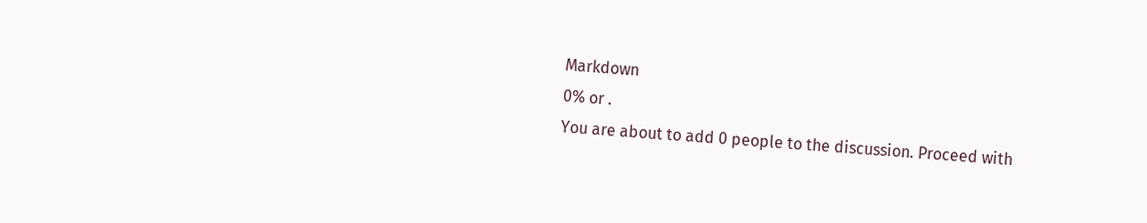Markdown
0% or .
You are about to add 0 people to the discussion. Proceed with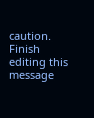caution.
Finish editing this message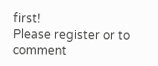first!
Please register or to comment